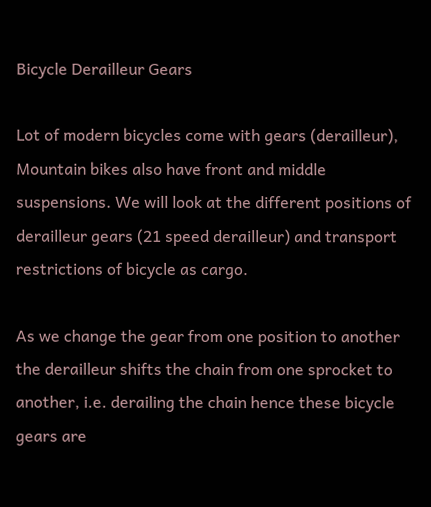Bicycle Derailleur Gears

Lot of modern bicycles come with gears (derailleur), Mountain bikes also have front and middle suspensions. We will look at the different positions of derailleur gears (21 speed derailleur) and transport restrictions of bicycle as cargo.

As we change the gear from one position to another the derailleur shifts the chain from one sprocket to another, i.e. derailing the chain hence these bicycle gears are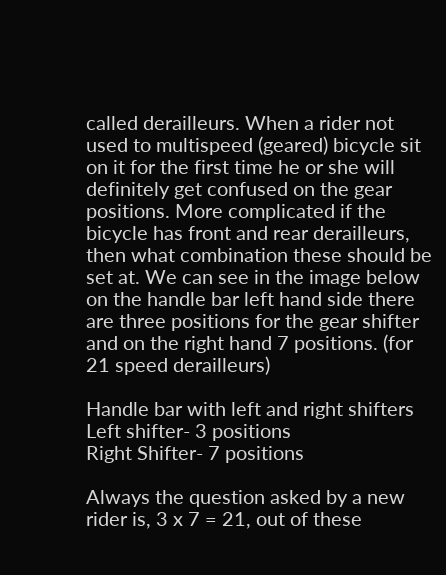called derailleurs. When a rider not used to multispeed (geared) bicycle sit on it for the first time he or she will definitely get confused on the gear positions. More complicated if the bicycle has front and rear derailleurs, then what combination these should be set at. We can see in the image below on the handle bar left hand side there are three positions for the gear shifter and on the right hand 7 positions. (for 21 speed derailleurs)

Handle bar with left and right shifters
Left shifter- 3 positions
Right Shifter- 7 positions

Always the question asked by a new rider is, 3 x 7 = 21, out of these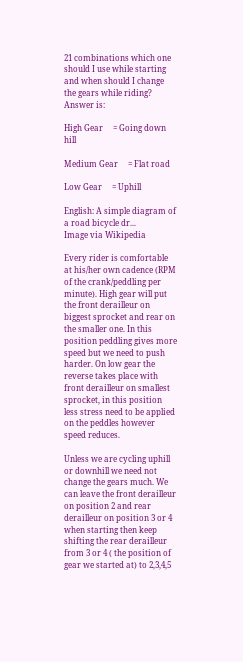21 combinations which one should I use while starting and when should I change the gears while riding? Answer is:

High Gear     = Going down hill

Medium Gear     = Flat road

Low Gear     = Uphill

English: A simple diagram of a road bicycle dr...
Image via Wikipedia

Every rider is comfortable at his/her own cadence (RPM of the crank/peddling per minute). High gear will put the front derailleur on biggest sprocket and rear on the smaller one. In this position peddling gives more speed but we need to push harder. On low gear the reverse takes place with front derailleur on smallest sprocket, in this position less stress need to be applied on the peddles however speed reduces.

Unless we are cycling uphill or downhill we need not change the gears much. We can leave the front derailleur on position 2 and rear derailleur on position 3 or 4 when starting then keep shifting the rear derailleur from 3 or 4 ( the position of gear we started at) to 2,3,4,5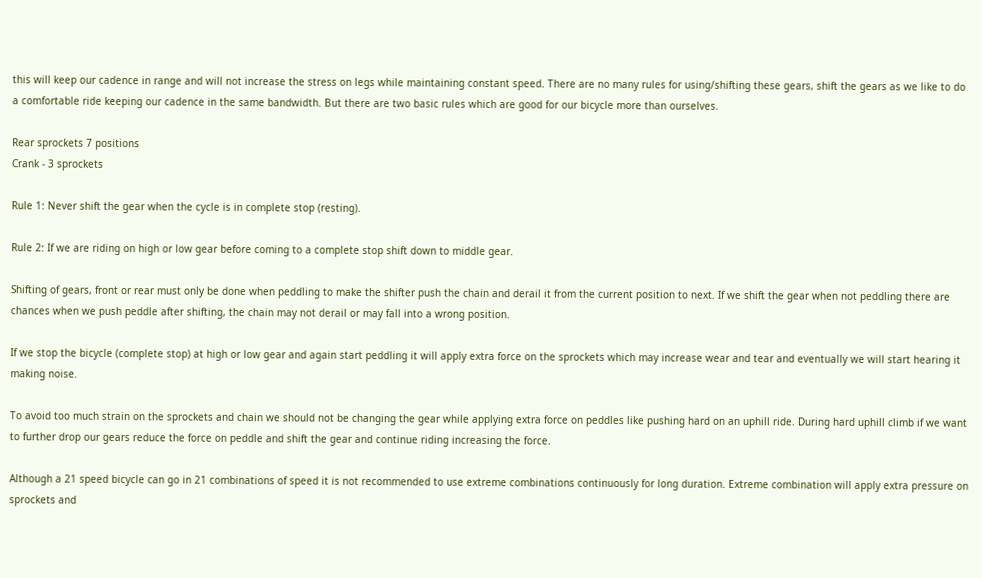this will keep our cadence in range and will not increase the stress on legs while maintaining constant speed. There are no many rules for using/shifting these gears, shift the gears as we like to do a comfortable ride keeping our cadence in the same bandwidth. But there are two basic rules which are good for our bicycle more than ourselves.

Rear sprockets 7 positions
Crank - 3 sprockets

Rule 1: Never shift the gear when the cycle is in complete stop (resting).

Rule 2: If we are riding on high or low gear before coming to a complete stop shift down to middle gear.

Shifting of gears, front or rear must only be done when peddling to make the shifter push the chain and derail it from the current position to next. If we shift the gear when not peddling there are chances when we push peddle after shifting, the chain may not derail or may fall into a wrong position.

If we stop the bicycle (complete stop) at high or low gear and again start peddling it will apply extra force on the sprockets which may increase wear and tear and eventually we will start hearing it making noise.

To avoid too much strain on the sprockets and chain we should not be changing the gear while applying extra force on peddles like pushing hard on an uphill ride. During hard uphill climb if we want to further drop our gears reduce the force on peddle and shift the gear and continue riding increasing the force.

Although a 21 speed bicycle can go in 21 combinations of speed it is not recommended to use extreme combinations continuously for long duration. Extreme combination will apply extra pressure on sprockets and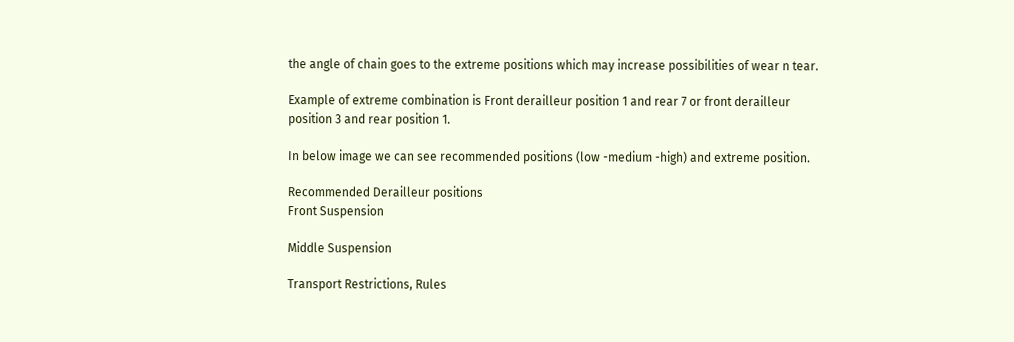the angle of chain goes to the extreme positions which may increase possibilities of wear n tear.

Example of extreme combination is Front derailleur position 1 and rear 7 or front derailleur position 3 and rear position 1.

In below image we can see recommended positions (low -medium -high) and extreme position.

Recommended Derailleur positions
Front Suspension

Middle Suspension

Transport Restrictions, Rules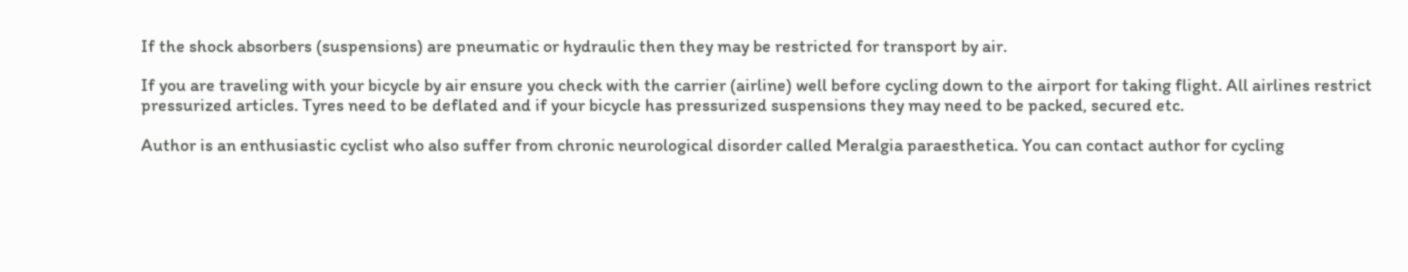If the shock absorbers (suspensions) are pneumatic or hydraulic then they may be restricted for transport by air.

If you are traveling with your bicycle by air ensure you check with the carrier (airline) well before cycling down to the airport for taking flight. All airlines restrict pressurized articles. Tyres need to be deflated and if your bicycle has pressurized suspensions they may need to be packed, secured etc.

Author is an enthusiastic cyclist who also suffer from chronic neurological disorder called Meralgia paraesthetica. You can contact author for cycling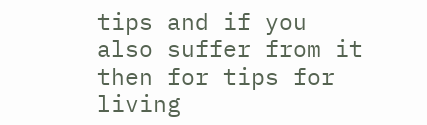tips and if you also suffer from it then for tips for living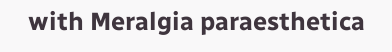with Meralgia paraesthetica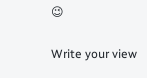😉

Write your view